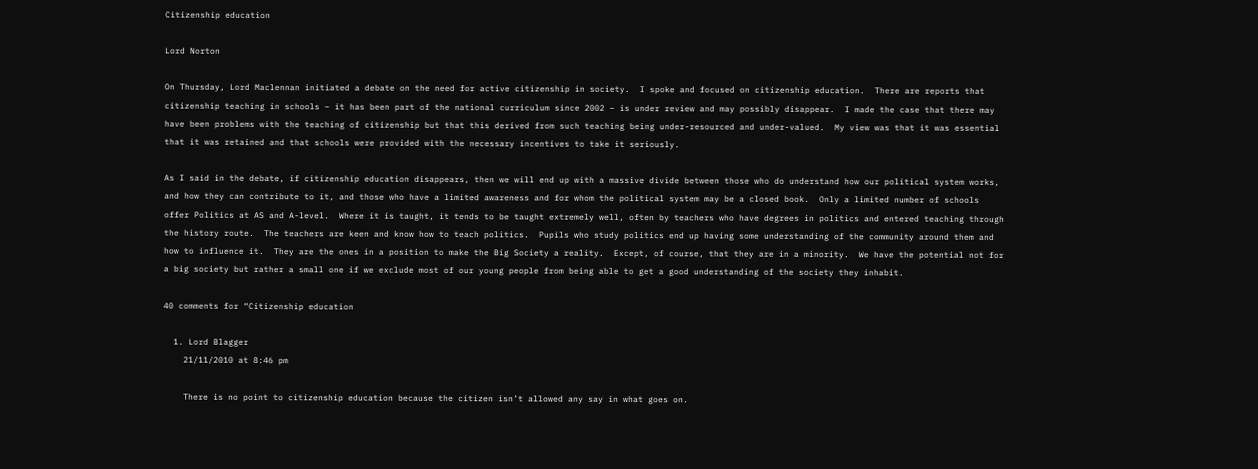Citizenship education

Lord Norton

On Thursday, Lord Maclennan initiated a debate on the need for active citizenship in society.  I spoke and focused on citizenship education.  There are reports that citizenship teaching in schools – it has been part of the national curriculum since 2002 – is under review and may possibly disappear.  I made the case that there may have been problems with the teaching of citizenship but that this derived from such teaching being under-resourced and under-valued.  My view was that it was essential that it was retained and that schools were provided with the necessary incentives to take it seriously.

As I said in the debate, if citizenship education disappears, then we will end up with a massive divide between those who do understand how our political system works, and how they can contribute to it, and those who have a limited awareness and for whom the political system may be a closed book.  Only a limited number of schools offer Politics at AS and A-level.  Where it is taught, it tends to be taught extremely well, often by teachers who have degrees in politics and entered teaching through the history route.  The teachers are keen and know how to teach politics.  Pupils who study politics end up having some understanding of the community around them and how to influence it.  They are the ones in a position to make the Big Society a reality.  Except, of course, that they are in a minority.  We have the potential not for a big society but rather a small one if we exclude most of our young people from being able to get a good understanding of the society they inhabit.

40 comments for “Citizenship education

  1. Lord Blagger
    21/11/2010 at 8:46 pm

    There is no point to citizenship education because the citizen isn’t allowed any say in what goes on.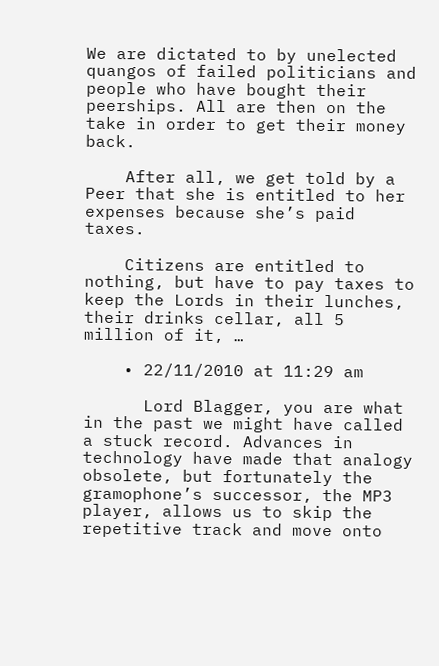We are dictated to by unelected quangos of failed politicians and people who have bought their peerships. All are then on the take in order to get their money back.

    After all, we get told by a Peer that she is entitled to her expenses because she’s paid taxes.

    Citizens are entitled to nothing, but have to pay taxes to keep the Lords in their lunches, their drinks cellar, all 5 million of it, …

    • 22/11/2010 at 11:29 am

      Lord Blagger, you are what in the past we might have called a stuck record. Advances in technology have made that analogy obsolete, but fortunately the gramophone’s successor, the MP3 player, allows us to skip the repetitive track and move onto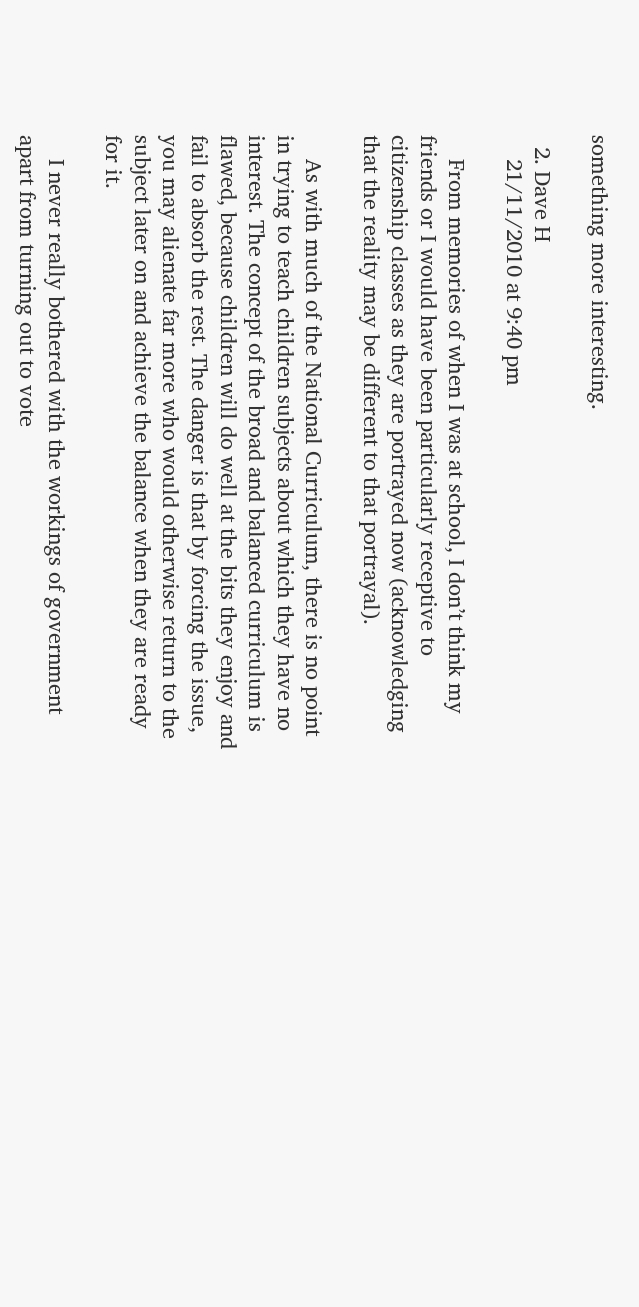something more interesting.

  2. Dave H
    21/11/2010 at 9:40 pm

    From memories of when I was at school, I don’t think my friends or I would have been particularly receptive to citizenship classes as they are portrayed now (acknowledging that the reality may be different to that portrayal).

    As with much of the National Curriculum, there is no point in trying to teach children subjects about which they have no interest. The concept of the broad and balanced curriculum is flawed, because children will do well at the bits they enjoy and fail to absorb the rest. The danger is that by forcing the issue, you may alienate far more who would otherwise return to the subject later on and achieve the balance when they are ready for it.

    I never really bothered with the workings of government apart from turning out to vote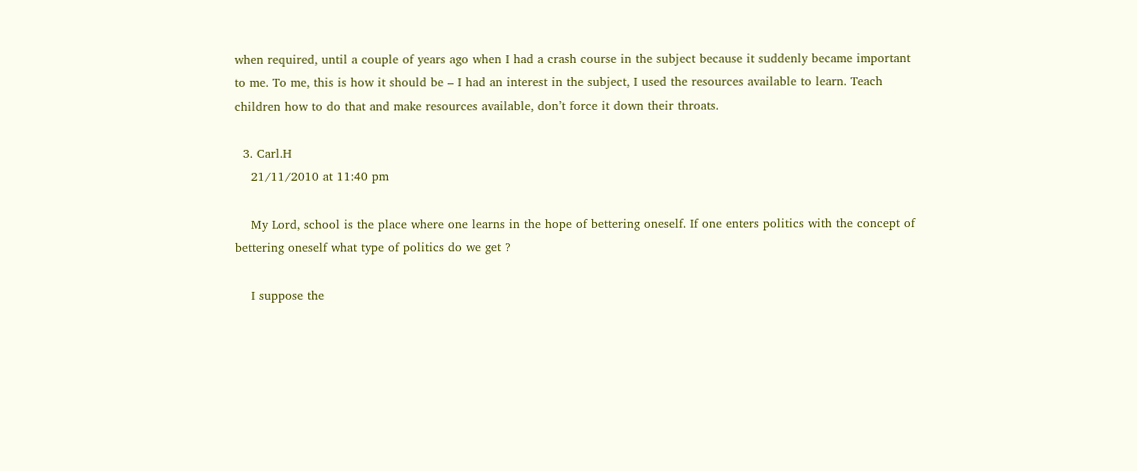when required, until a couple of years ago when I had a crash course in the subject because it suddenly became important to me. To me, this is how it should be – I had an interest in the subject, I used the resources available to learn. Teach children how to do that and make resources available, don’t force it down their throats.

  3. Carl.H
    21/11/2010 at 11:40 pm

    My Lord, school is the place where one learns in the hope of bettering oneself. If one enters politics with the concept of bettering oneself what type of politics do we get ?

    I suppose the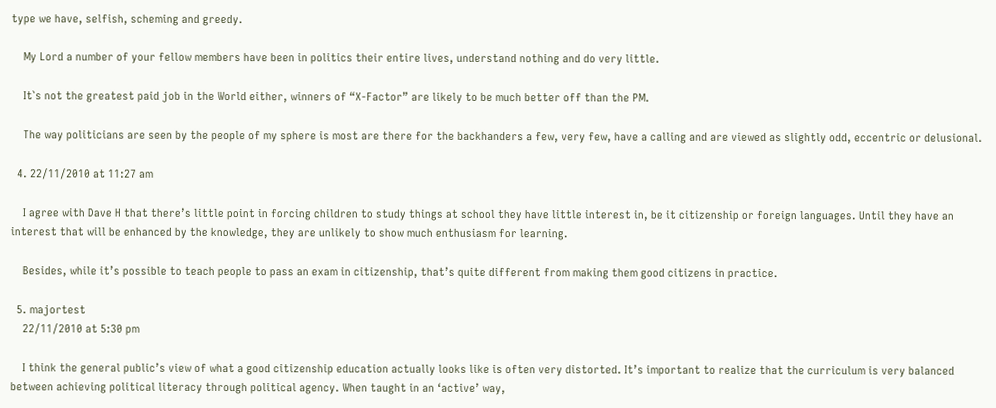type we have, selfish, scheming and greedy.

    My Lord a number of your fellow members have been in politics their entire lives, understand nothing and do very little.

    It`s not the greatest paid job in the World either, winners of “X-Factor” are likely to be much better off than the PM.

    The way politicians are seen by the people of my sphere is most are there for the backhanders a few, very few, have a calling and are viewed as slightly odd, eccentric or delusional.

  4. 22/11/2010 at 11:27 am

    I agree with Dave H that there’s little point in forcing children to study things at school they have little interest in, be it citizenship or foreign languages. Until they have an interest that will be enhanced by the knowledge, they are unlikely to show much enthusiasm for learning.

    Besides, while it’s possible to teach people to pass an exam in citizenship, that’s quite different from making them good citizens in practice.

  5. majortest
    22/11/2010 at 5:30 pm

    I think the general public’s view of what a good citizenship education actually looks like is often very distorted. It’s important to realize that the curriculum is very balanced between achieving political literacy through political agency. When taught in an ‘active’ way,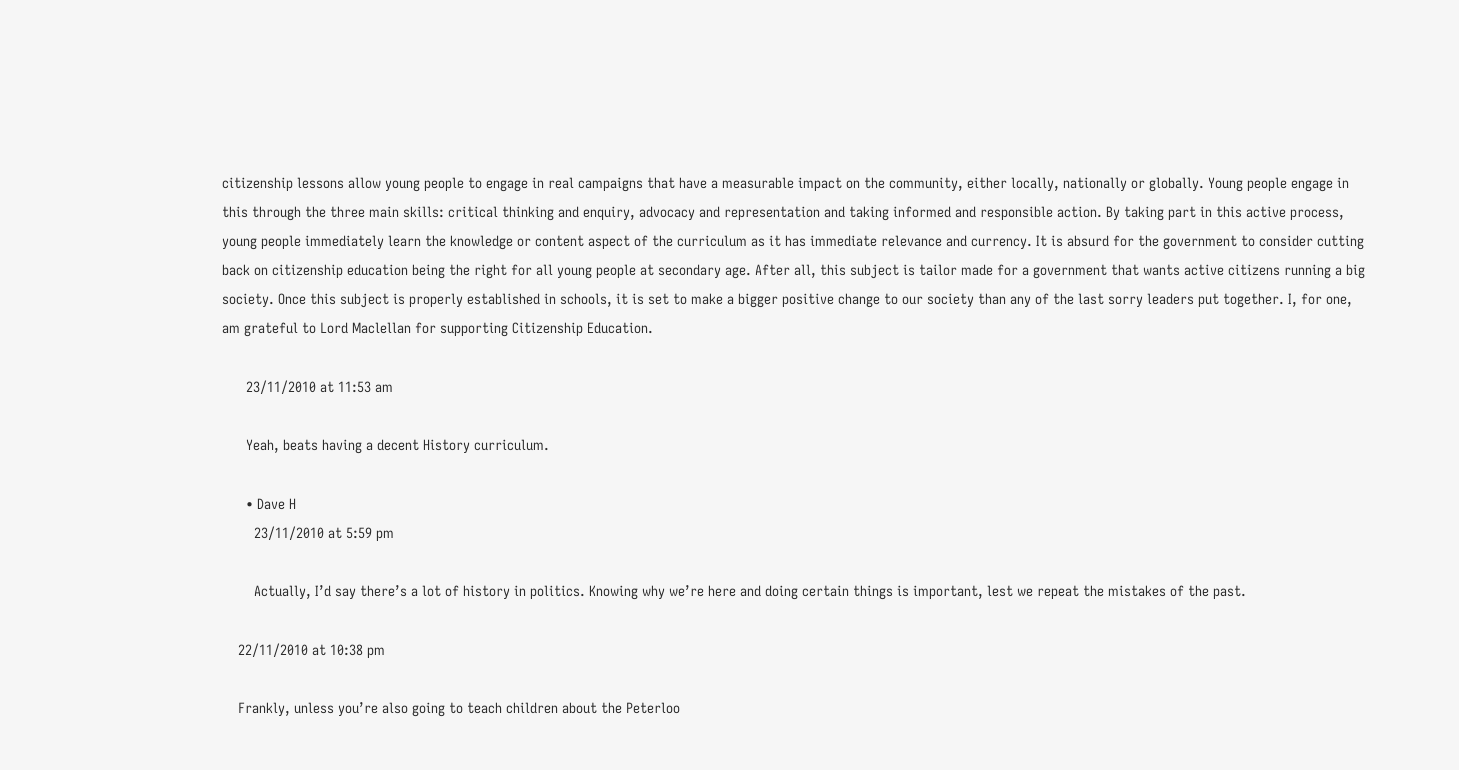citizenship lessons allow young people to engage in real campaigns that have a measurable impact on the community, either locally, nationally or globally. Young people engage in this through the three main skills: critical thinking and enquiry, advocacy and representation and taking informed and responsible action. By taking part in this active process, young people immediately learn the knowledge or content aspect of the curriculum as it has immediate relevance and currency. It is absurd for the government to consider cutting back on citizenship education being the right for all young people at secondary age. After all, this subject is tailor made for a government that wants active citizens running a big society. Once this subject is properly established in schools, it is set to make a bigger positive change to our society than any of the last sorry leaders put together. I, for one, am grateful to Lord Maclellan for supporting Citizenship Education.

      23/11/2010 at 11:53 am

      Yeah, beats having a decent History curriculum.

      • Dave H
        23/11/2010 at 5:59 pm

        Actually, I’d say there’s a lot of history in politics. Knowing why we’re here and doing certain things is important, lest we repeat the mistakes of the past.

    22/11/2010 at 10:38 pm

    Frankly, unless you’re also going to teach children about the Peterloo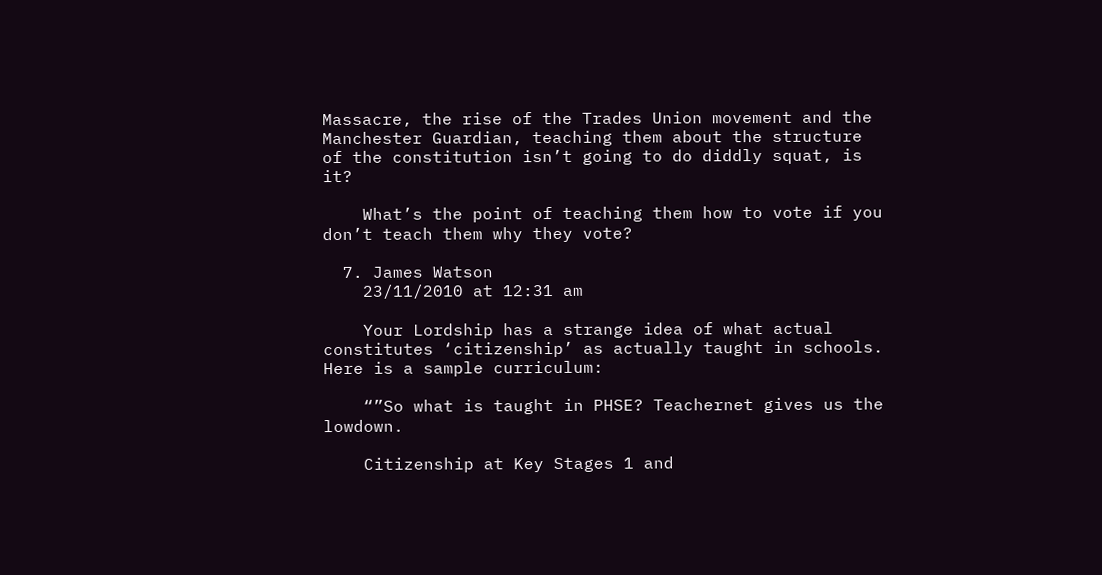Massacre, the rise of the Trades Union movement and the Manchester Guardian, teaching them about the structure of the constitution isn’t going to do diddly squat, is it?

    What’s the point of teaching them how to vote if you don’t teach them why they vote?

  7. James Watson
    23/11/2010 at 12:31 am

    Your Lordship has a strange idea of what actual constitutes ‘citizenship’ as actually taught in schools. Here is a sample curriculum:

    “”So what is taught in PHSE? Teachernet gives us the lowdown.

    Citizenship at Key Stages 1 and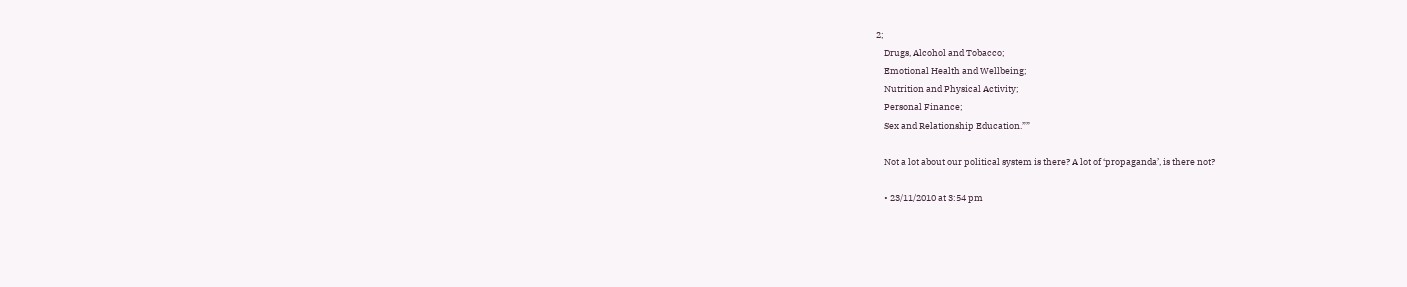2;
    Drugs, Alcohol and Tobacco;
    Emotional Health and Wellbeing;
    Nutrition and Physical Activity;
    Personal Finance;
    Sex and Relationship Education.””

    Not a lot about our political system is there? A lot of ‘propaganda’, is there not?

    • 23/11/2010 at 3:54 pm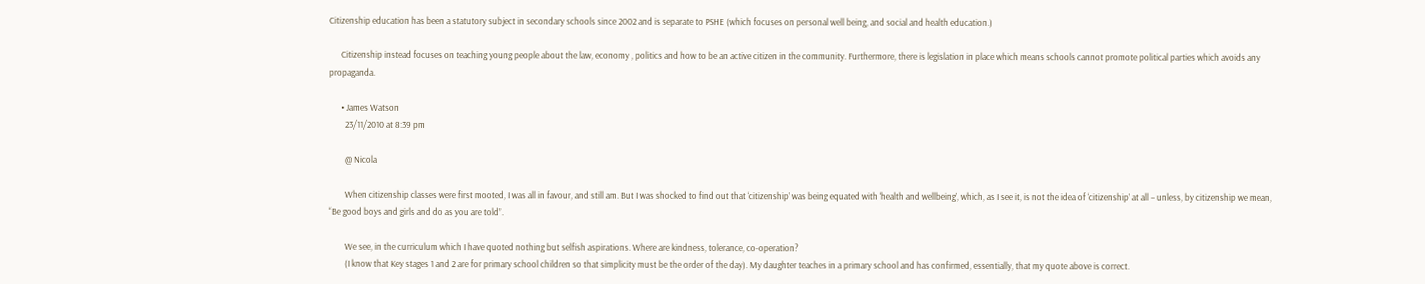Citizenship education has been a statutory subject in secondary schools since 2002 and is separate to PSHE (which focuses on personal well being, and social and health education.)

      Citizenship instead focuses on teaching young people about the law, economy , politics and how to be an active citizen in the community. Furthermore, there is legislation in place which means schools cannot promote political parties which avoids any propaganda.

      • James Watson
        23/11/2010 at 8:39 pm

        @ Nicola

        When citizenship classes were first mooted, I was all in favour, and still am. But I was shocked to find out that ‘citizenship’ was being equated with ‘health and wellbeing’, which, as I see it, is not the idea of ‘citizenship’ at all – unless, by citizenship we mean, “Be good boys and girls and do as you are told”.

        We see, in the curriculum which I have quoted nothing but selfish aspirations. Where are kindness, tolerance, co-operation?
        (I know that Key stages 1 and 2 are for primary school children so that simplicity must be the order of the day). My daughter teaches in a primary school and has confirmed, essentially, that my quote above is correct.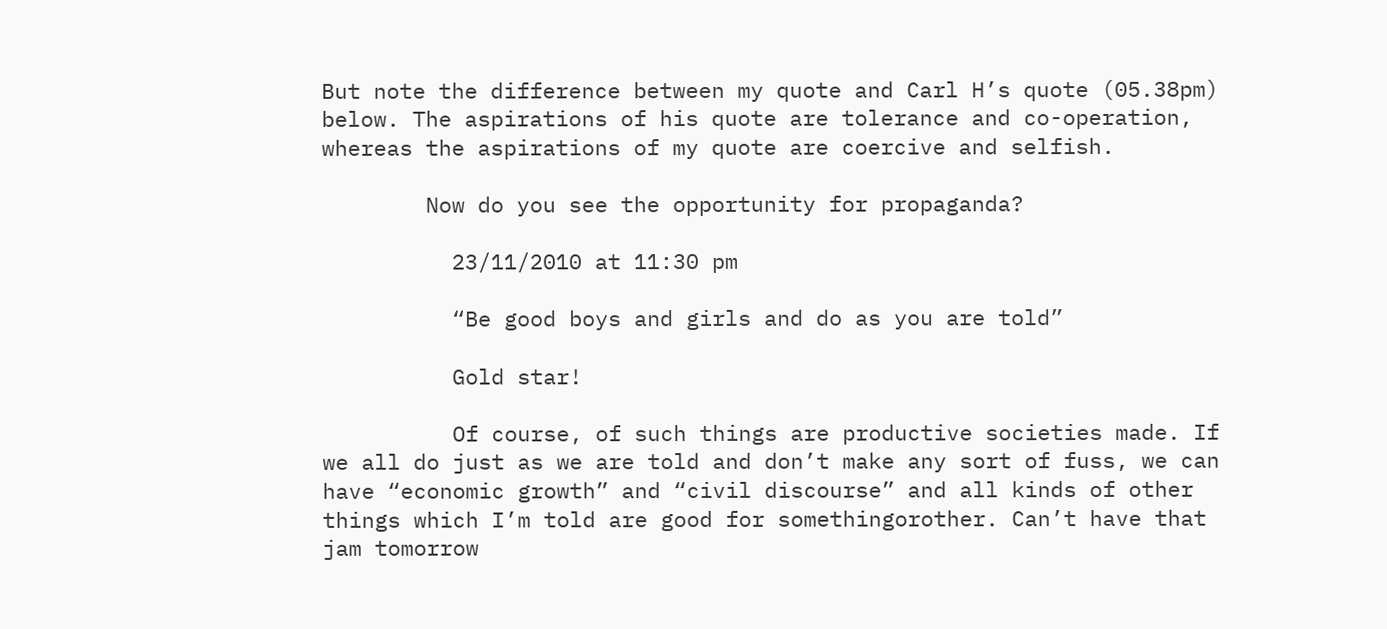But note the difference between my quote and Carl H’s quote (05.38pm) below. The aspirations of his quote are tolerance and co-operation, whereas the aspirations of my quote are coercive and selfish.

        Now do you see the opportunity for propaganda?

          23/11/2010 at 11:30 pm

          “Be good boys and girls and do as you are told”

          Gold star!

          Of course, of such things are productive societies made. If we all do just as we are told and don’t make any sort of fuss, we can have “economic growth” and “civil discourse” and all kinds of other things which I’m told are good for somethingorother. Can’t have that jam tomorrow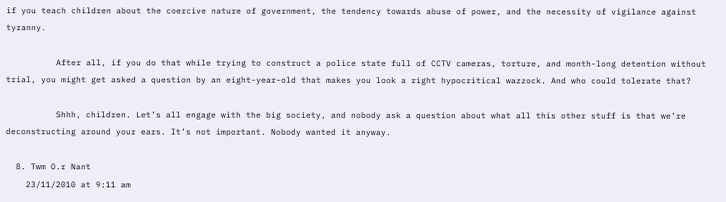if you teach children about the coercive nature of government, the tendency towards abuse of power, and the necessity of vigilance against tyranny.

          After all, if you do that while trying to construct a police state full of CCTV cameras, torture, and month-long detention without trial, you might get asked a question by an eight-year-old that makes you look a right hypocritical wazzock. And who could tolerate that?

          Shhh, children. Let’s all engage with the big society, and nobody ask a question about what all this other stuff is that we’re deconstructing around your ears. It’s not important. Nobody wanted it anyway.

  8. Twm O.r Nant
    23/11/2010 at 9:11 am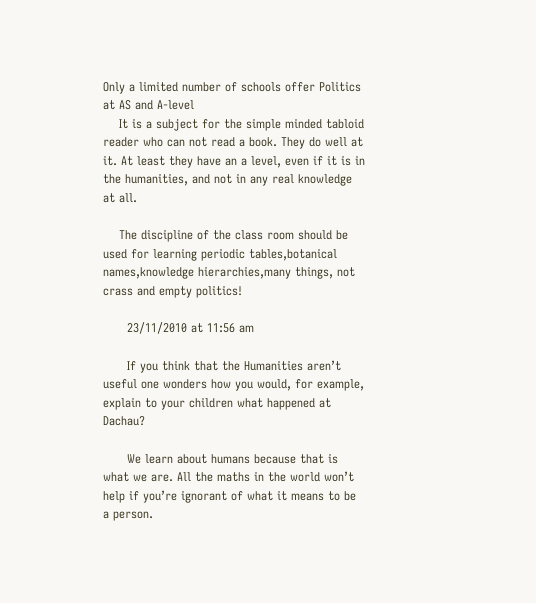Only a limited number of schools offer Politics at AS and A-level
    It is a subject for the simple minded tabloid reader who can not read a book. They do well at it. At least they have an a level, even if it is in the humanities, and not in any real knowledge at all.

    The discipline of the class room should be used for learning periodic tables,botanical names,knowledge hierarchies,many things, not crass and empty politics!

      23/11/2010 at 11:56 am

      If you think that the Humanities aren’t useful one wonders how you would, for example, explain to your children what happened at Dachau?

      We learn about humans because that is what we are. All the maths in the world won’t help if you’re ignorant of what it means to be a person.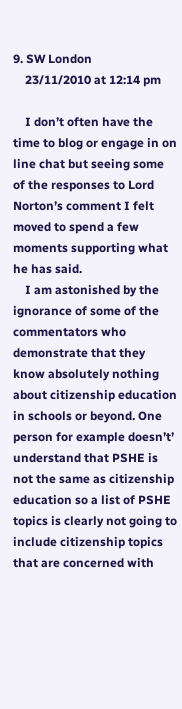9. SW London
    23/11/2010 at 12:14 pm

    I don’t often have the time to blog or engage in on line chat but seeing some of the responses to Lord Norton’s comment I felt moved to spend a few moments supporting what he has said.
    I am astonished by the ignorance of some of the commentators who demonstrate that they know absolutely nothing about citizenship education in schools or beyond. One person for example doesn’t’ understand that PSHE is not the same as citizenship education so a list of PSHE topics is clearly not going to include citizenship topics that are concerned with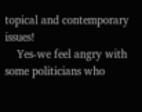topical and contemporary issues!
    Yes-we feel angry with some politicians who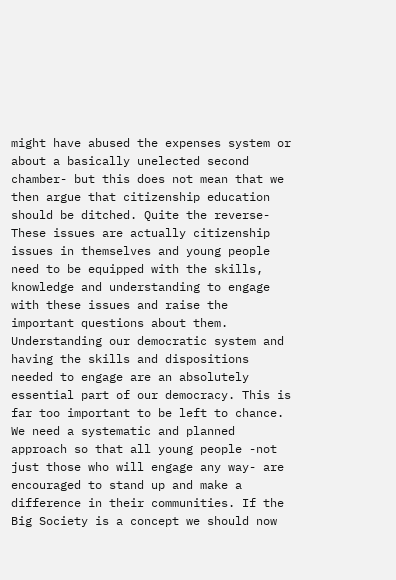might have abused the expenses system or about a basically unelected second chamber- but this does not mean that we then argue that citizenship education should be ditched. Quite the reverse- These issues are actually citizenship issues in themselves and young people need to be equipped with the skills, knowledge and understanding to engage with these issues and raise the important questions about them. Understanding our democratic system and having the skills and dispositions needed to engage are an absolutely essential part of our democracy. This is far too important to be left to chance. We need a systematic and planned approach so that all young people -not just those who will engage any way- are encouraged to stand up and make a difference in their communities. If the Big Society is a concept we should now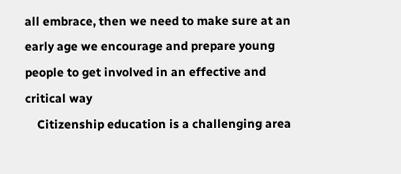all embrace, then we need to make sure at an early age we encourage and prepare young people to get involved in an effective and critical way
    Citizenship education is a challenging area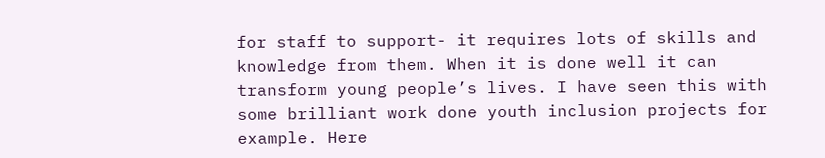for staff to support- it requires lots of skills and knowledge from them. When it is done well it can transform young people’s lives. I have seen this with some brilliant work done youth inclusion projects for example. Here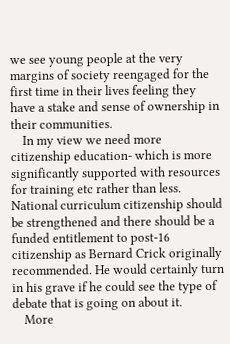we see young people at the very margins of society reengaged for the first time in their lives feeling they have a stake and sense of ownership in their communities.
    In my view we need more citizenship education- which is more significantly supported with resources for training etc rather than less. National curriculum citizenship should be strengthened and there should be a funded entitlement to post-16 citizenship as Bernard Crick originally recommended. He would certainly turn in his grave if he could see the type of debate that is going on about it.
    More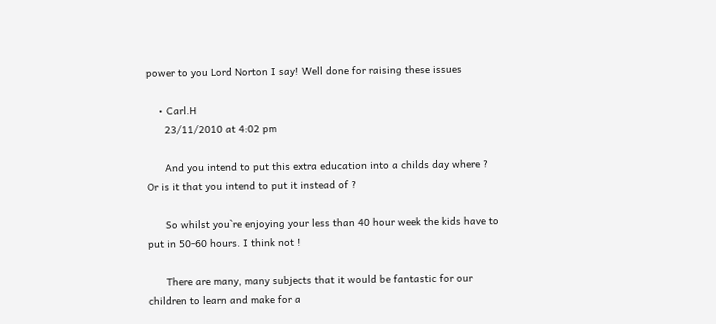power to you Lord Norton I say! Well done for raising these issues

    • Carl.H
      23/11/2010 at 4:02 pm

      And you intend to put this extra education into a childs day where ? Or is it that you intend to put it instead of ?

      So whilst you`re enjoying your less than 40 hour week the kids have to put in 50-60 hours. I think not !

      There are many, many subjects that it would be fantastic for our children to learn and make for a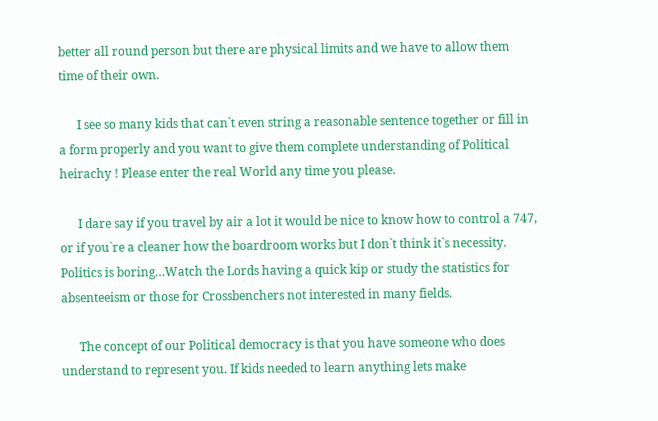better all round person but there are physical limits and we have to allow them time of their own.

      I see so many kids that can`t even string a reasonable sentence together or fill in a form properly and you want to give them complete understanding of Political heirachy ! Please enter the real World any time you please.

      I dare say if you travel by air a lot it would be nice to know how to control a 747, or if you`re a cleaner how the boardroom works but I don`t think it`s necessity. Politics is boring…Watch the Lords having a quick kip or study the statistics for absenteeism or those for Crossbenchers not interested in many fields.

      The concept of our Political democracy is that you have someone who does understand to represent you. If kids needed to learn anything lets make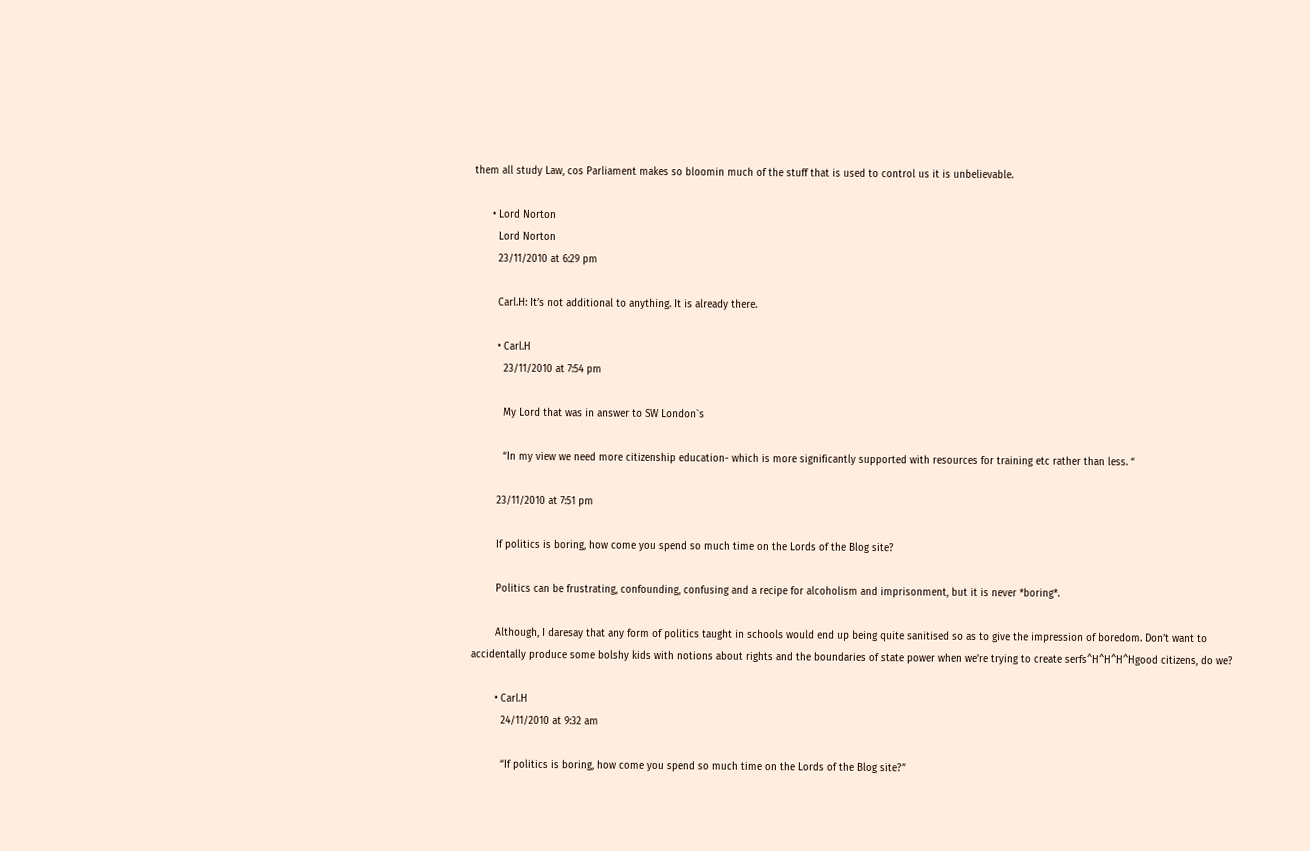them all study Law, cos Parliament makes so bloomin much of the stuff that is used to control us it is unbelievable.

      • Lord Norton
        Lord Norton
        23/11/2010 at 6:29 pm

        Carl.H: It’s not additional to anything. It is already there.

        • Carl.H
          23/11/2010 at 7:54 pm

          My Lord that was in answer to SW London`s

          “In my view we need more citizenship education- which is more significantly supported with resources for training etc rather than less. “

        23/11/2010 at 7:51 pm

        If politics is boring, how come you spend so much time on the Lords of the Blog site?

        Politics can be frustrating, confounding, confusing and a recipe for alcoholism and imprisonment, but it is never *boring*.

        Although, I daresay that any form of politics taught in schools would end up being quite sanitised so as to give the impression of boredom. Don’t want to accidentally produce some bolshy kids with notions about rights and the boundaries of state power when we’re trying to create serfs^H^H^H^Hgood citizens, do we?

        • Carl.H
          24/11/2010 at 9:32 am

          “If politics is boring, how come you spend so much time on the Lords of the Blog site?”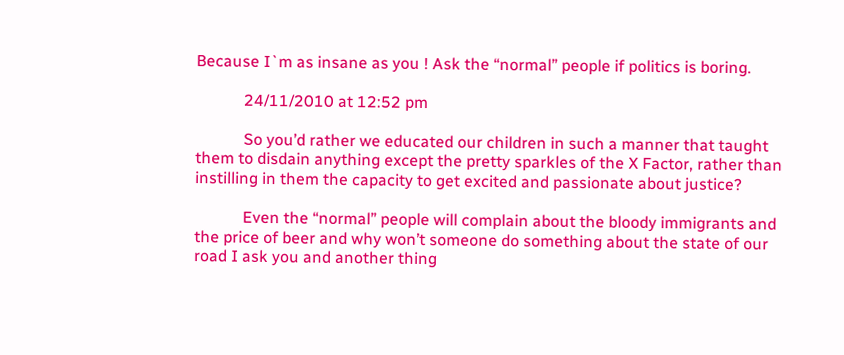Because I`m as insane as you ! Ask the “normal” people if politics is boring.

            24/11/2010 at 12:52 pm

            So you’d rather we educated our children in such a manner that taught them to disdain anything except the pretty sparkles of the X Factor, rather than instilling in them the capacity to get excited and passionate about justice?

            Even the “normal” people will complain about the bloody immigrants and the price of beer and why won’t someone do something about the state of our road I ask you and another thing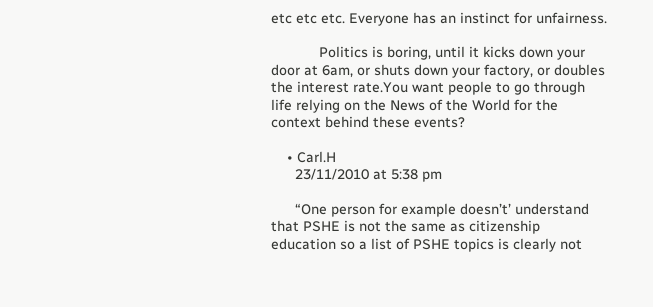etc etc etc. Everyone has an instinct for unfairness.

            Politics is boring, until it kicks down your door at 6am, or shuts down your factory, or doubles the interest rate.You want people to go through life relying on the News of the World for the context behind these events?

    • Carl.H
      23/11/2010 at 5:38 pm

      “One person for example doesn’t’ understand that PSHE is not the same as citizenship education so a list of PSHE topics is clearly not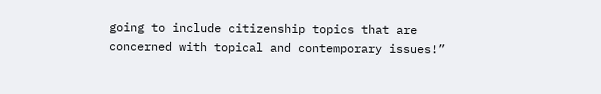going to include citizenship topics that are concerned with topical and contemporary issues!”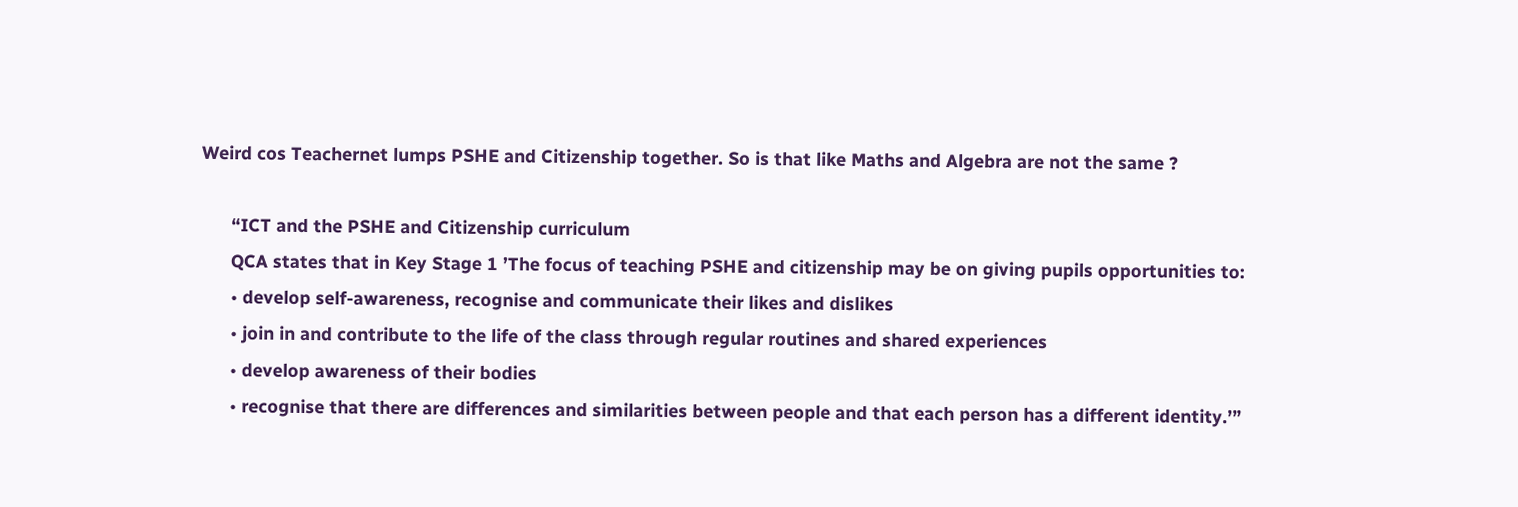Weird cos Teachernet lumps PSHE and Citizenship together. So is that like Maths and Algebra are not the same ?

      “ICT and the PSHE and Citizenship curriculum
      QCA states that in Key Stage 1 ’The focus of teaching PSHE and citizenship may be on giving pupils opportunities to:
      • develop self-awareness, recognise and communicate their likes and dislikes
      • join in and contribute to the life of the class through regular routines and shared experiences
      • develop awareness of their bodies
      • recognise that there are differences and similarities between people and that each person has a different identity.’”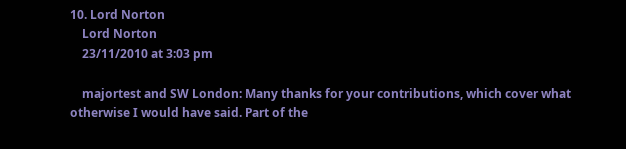10. Lord Norton
    Lord Norton
    23/11/2010 at 3:03 pm

    majortest and SW London: Many thanks for your contributions, which cover what otherwise I would have said. Part of the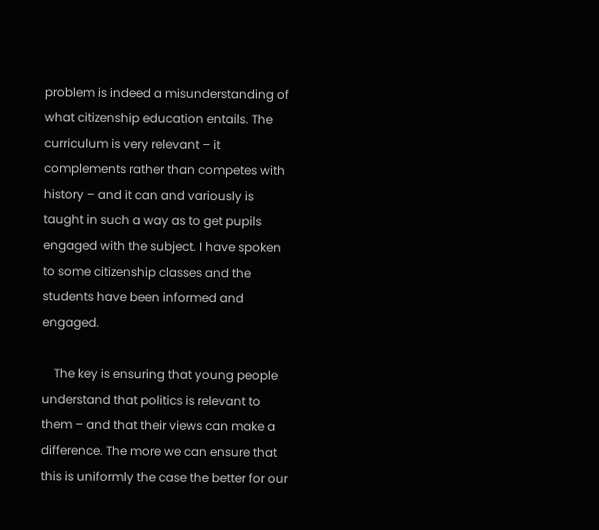problem is indeed a misunderstanding of what citizenship education entails. The curriculum is very relevant – it complements rather than competes with history – and it can and variously is taught in such a way as to get pupils engaged with the subject. I have spoken to some citizenship classes and the students have been informed and engaged.

    The key is ensuring that young people understand that politics is relevant to them – and that their views can make a difference. The more we can ensure that this is uniformly the case the better for our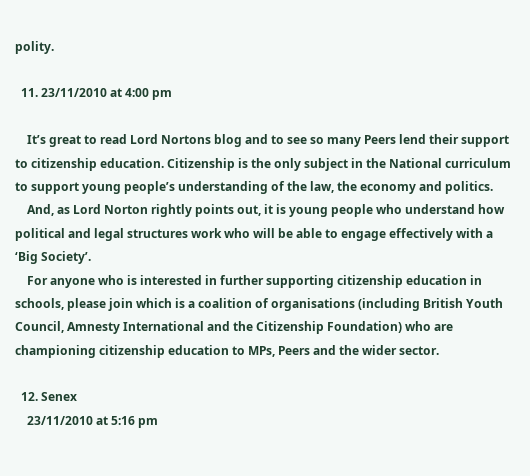polity.

  11. 23/11/2010 at 4:00 pm

    It’s great to read Lord Nortons blog and to see so many Peers lend their support to citizenship education. Citizenship is the only subject in the National curriculum to support young people’s understanding of the law, the economy and politics.
    And, as Lord Norton rightly points out, it is young people who understand how political and legal structures work who will be able to engage effectively with a ‘Big Society’.
    For anyone who is interested in further supporting citizenship education in schools, please join which is a coalition of organisations (including British Youth Council, Amnesty International and the Citizenship Foundation) who are championing citizenship education to MPs, Peers and the wider sector.

  12. Senex
    23/11/2010 at 5:16 pm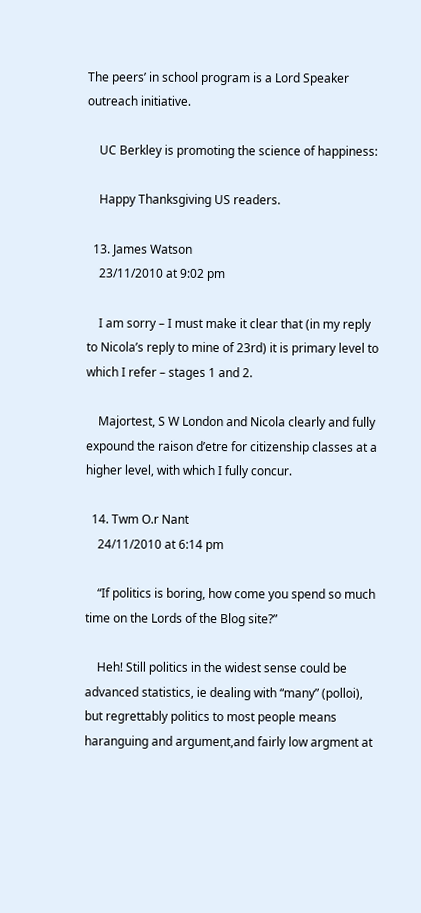The peers’ in school program is a Lord Speaker outreach initiative.

    UC Berkley is promoting the science of happiness:

    Happy Thanksgiving US readers.

  13. James Watson
    23/11/2010 at 9:02 pm

    I am sorry – I must make it clear that (in my reply to Nicola’s reply to mine of 23rd) it is primary level to which I refer – stages 1 and 2.

    Majortest, S W London and Nicola clearly and fully expound the raison d’etre for citizenship classes at a higher level, with which I fully concur.

  14. Twm O.r Nant
    24/11/2010 at 6:14 pm

    “If politics is boring, how come you spend so much time on the Lords of the Blog site?”

    Heh! Still politics in the widest sense could be advanced statistics, ie dealing with “many” (polloi), but regrettably politics to most people means haranguing and argument,and fairly low argment at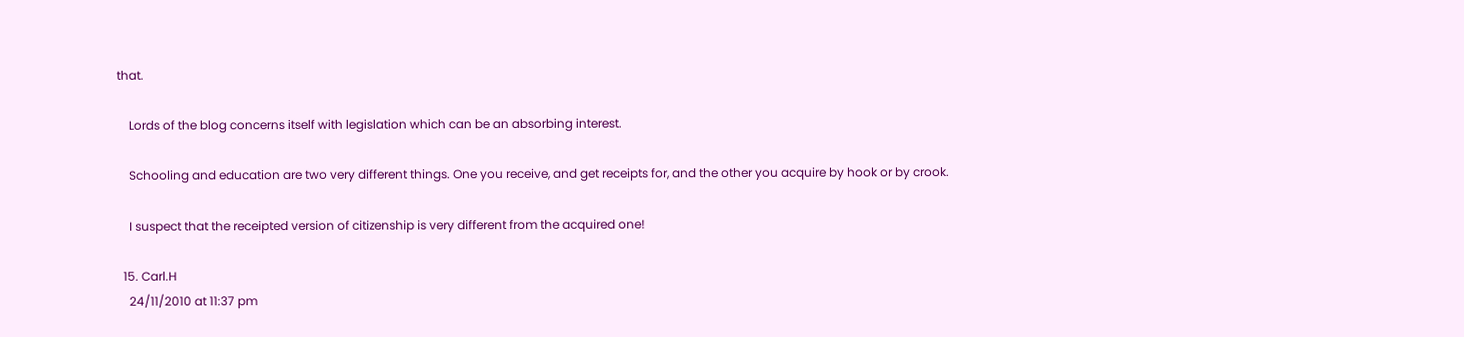that.

    Lords of the blog concerns itself with legislation which can be an absorbing interest.

    Schooling and education are two very different things. One you receive, and get receipts for, and the other you acquire by hook or by crook.

    I suspect that the receipted version of citizenship is very different from the acquired one!

  15. Carl.H
    24/11/2010 at 11:37 pm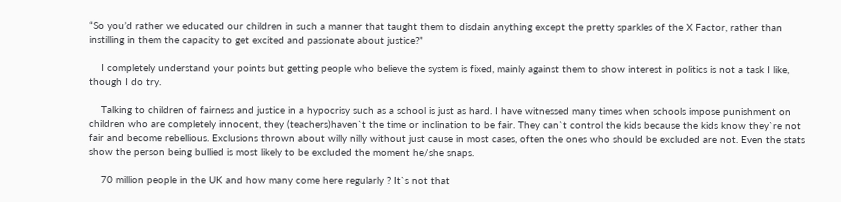“So you’d rather we educated our children in such a manner that taught them to disdain anything except the pretty sparkles of the X Factor, rather than instilling in them the capacity to get excited and passionate about justice?”

    I completely understand your points but getting people who believe the system is fixed, mainly against them to show interest in politics is not a task I like, though I do try.

    Talking to children of fairness and justice in a hypocrisy such as a school is just as hard. I have witnessed many times when schools impose punishment on children who are completely innocent, they (teachers)haven`t the time or inclination to be fair. They can`t control the kids because the kids know they`re not fair and become rebellious. Exclusions thrown about willy nilly without just cause in most cases, often the ones who should be excluded are not. Even the stats show the person being bullied is most likely to be excluded the moment he/she snaps.

    70 million people in the UK and how many come here regularly ? It`s not that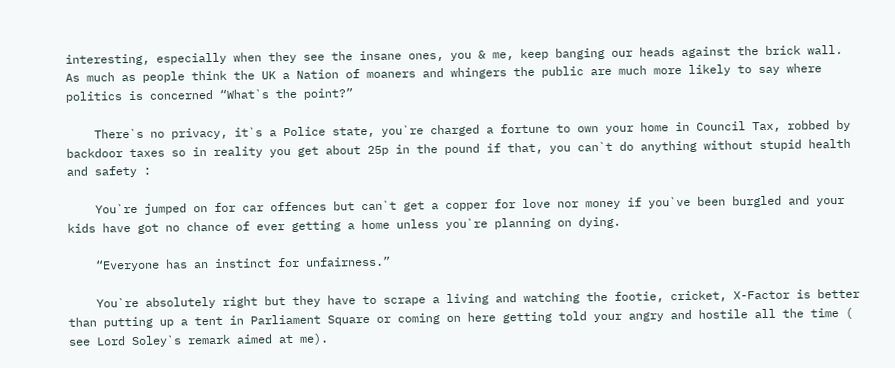interesting, especially when they see the insane ones, you & me, keep banging our heads against the brick wall. As much as people think the UK a Nation of moaners and whingers the public are much more likely to say where politics is concerned “What`s the point?”

    There`s no privacy, it`s a Police state, you`re charged a fortune to own your home in Council Tax, robbed by backdoor taxes so in reality you get about 25p in the pound if that, you can`t do anything without stupid health and safety :

    You`re jumped on for car offences but can`t get a copper for love nor money if you`ve been burgled and your kids have got no chance of ever getting a home unless you`re planning on dying.

    “Everyone has an instinct for unfairness.”

    You`re absolutely right but they have to scrape a living and watching the footie, cricket, X-Factor is better than putting up a tent in Parliament Square or coming on here getting told your angry and hostile all the time ( see Lord Soley`s remark aimed at me).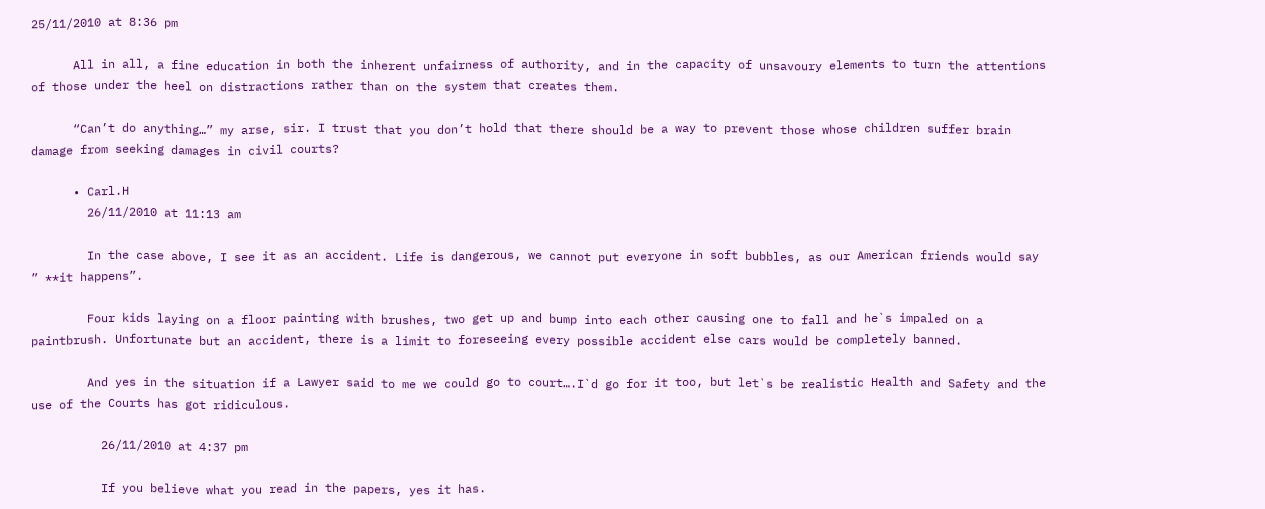25/11/2010 at 8:36 pm

      All in all, a fine education in both the inherent unfairness of authority, and in the capacity of unsavoury elements to turn the attentions of those under the heel on distractions rather than on the system that creates them.

      “Can’t do anything…” my arse, sir. I trust that you don’t hold that there should be a way to prevent those whose children suffer brain damage from seeking damages in civil courts?

      • Carl.H
        26/11/2010 at 11:13 am

        In the case above, I see it as an accident. Life is dangerous, we cannot put everyone in soft bubbles, as our American friends would say ” **it happens”.

        Four kids laying on a floor painting with brushes, two get up and bump into each other causing one to fall and he`s impaled on a paintbrush. Unfortunate but an accident, there is a limit to foreseeing every possible accident else cars would be completely banned.

        And yes in the situation if a Lawyer said to me we could go to court….I`d go for it too, but let`s be realistic Health and Safety and the use of the Courts has got ridiculous.

          26/11/2010 at 4:37 pm

          If you believe what you read in the papers, yes it has.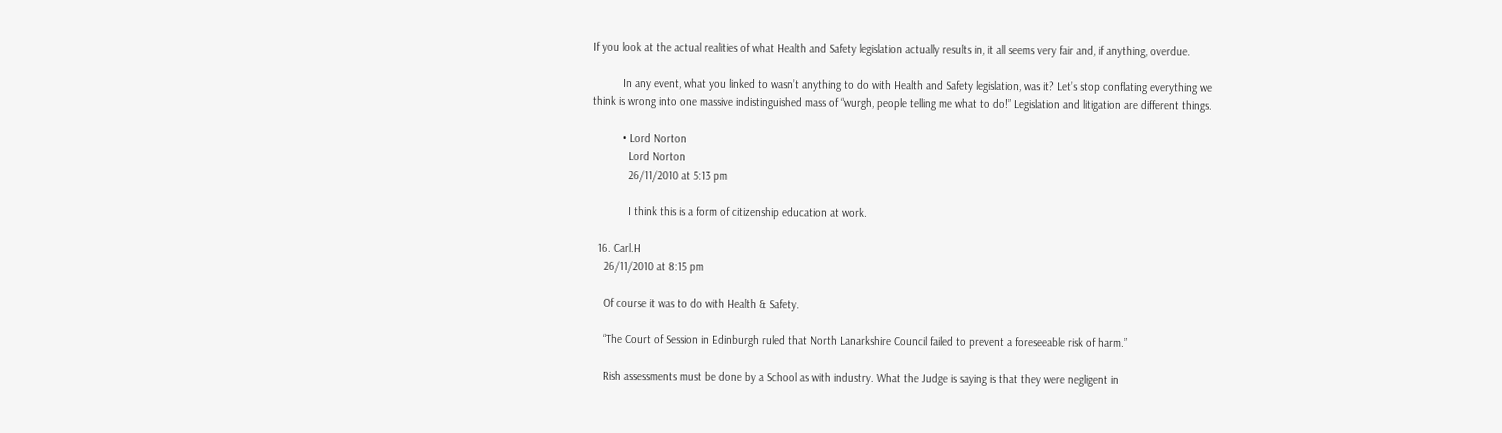If you look at the actual realities of what Health and Safety legislation actually results in, it all seems very fair and, if anything, overdue.

          In any event, what you linked to wasn’t anything to do with Health and Safety legislation, was it? Let’s stop conflating everything we think is wrong into one massive indistinguished mass of “wurgh, people telling me what to do!” Legislation and litigation are different things.

          • Lord Norton
            Lord Norton
            26/11/2010 at 5:13 pm

            I think this is a form of citizenship education at work.

  16. Carl.H
    26/11/2010 at 8:15 pm

    Of course it was to do with Health & Safety.

    “The Court of Session in Edinburgh ruled that North Lanarkshire Council failed to prevent a foreseeable risk of harm.”

    Rish assessments must be done by a School as with industry. What the Judge is saying is that they were negligent in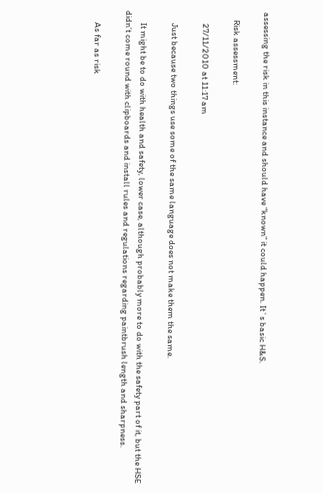assessing the risk in this instance and should have “known” it could happen. It`s basic H&S.

    Risk assessment:

      27/11/2010 at 11:17 am

      Just because two things use some of the same language does not make them the same.

      It might be to do with health and safety, lower case, although probably more to do with the safety part of it, but the HSE didn’t come round with clipboards and install rules and regulations regarding paintbrush length and sharpness.

      As far as risk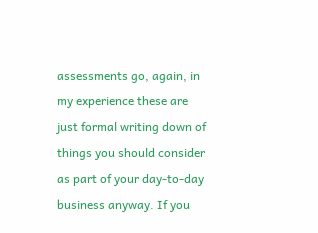assessments go, again, in my experience these are just formal writing down of things you should consider as part of your day-to-day business anyway. If you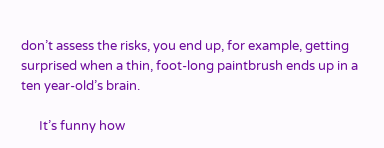don’t assess the risks, you end up, for example, getting surprised when a thin, foot-long paintbrush ends up in a ten year-old’s brain.

      It’s funny how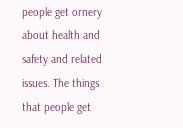people get ornery about health and safety and related issues. The things that people get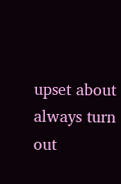upset about always turn out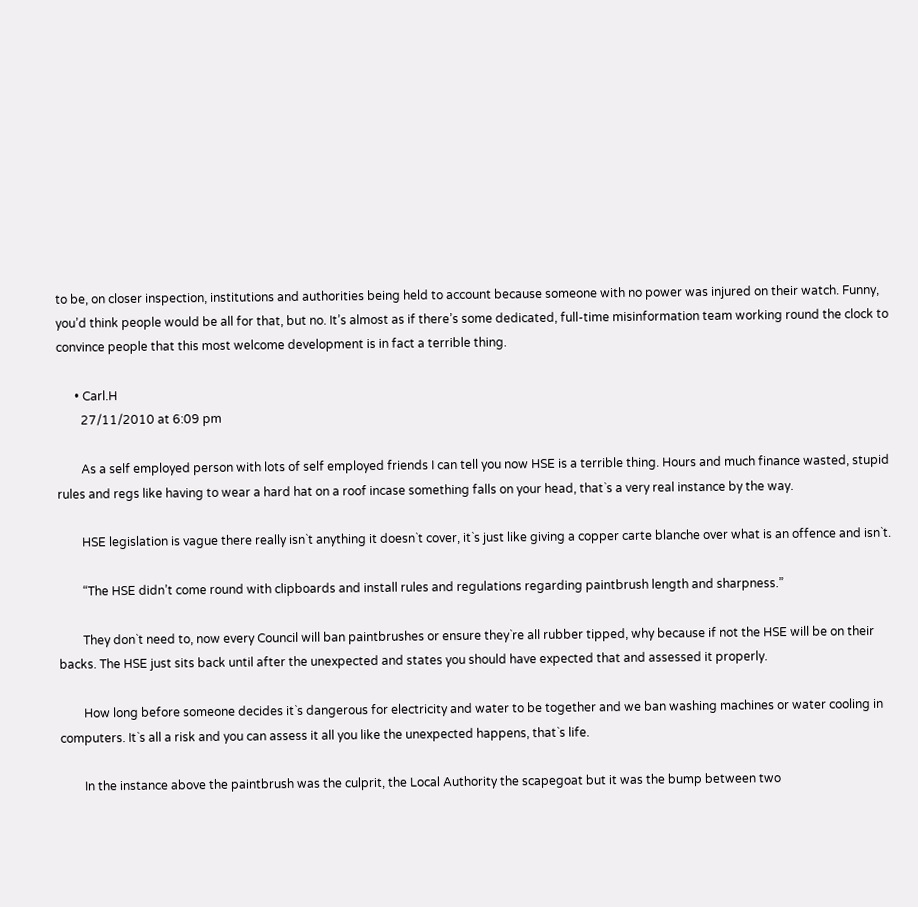to be, on closer inspection, institutions and authorities being held to account because someone with no power was injured on their watch. Funny, you’d think people would be all for that, but no. It’s almost as if there’s some dedicated, full-time misinformation team working round the clock to convince people that this most welcome development is in fact a terrible thing.

      • Carl.H
        27/11/2010 at 6:09 pm

        As a self employed person with lots of self employed friends I can tell you now HSE is a terrible thing. Hours and much finance wasted, stupid rules and regs like having to wear a hard hat on a roof incase something falls on your head, that`s a very real instance by the way.

        HSE legislation is vague there really isn`t anything it doesn`t cover, it`s just like giving a copper carte blanche over what is an offence and isn`t.

        “The HSE didn’t come round with clipboards and install rules and regulations regarding paintbrush length and sharpness.”

        They don`t need to, now every Council will ban paintbrushes or ensure they`re all rubber tipped, why because if not the HSE will be on their backs. The HSE just sits back until after the unexpected and states you should have expected that and assessed it properly.

        How long before someone decides it`s dangerous for electricity and water to be together and we ban washing machines or water cooling in computers. It`s all a risk and you can assess it all you like the unexpected happens, that`s life.

        In the instance above the paintbrush was the culprit, the Local Authority the scapegoat but it was the bump between two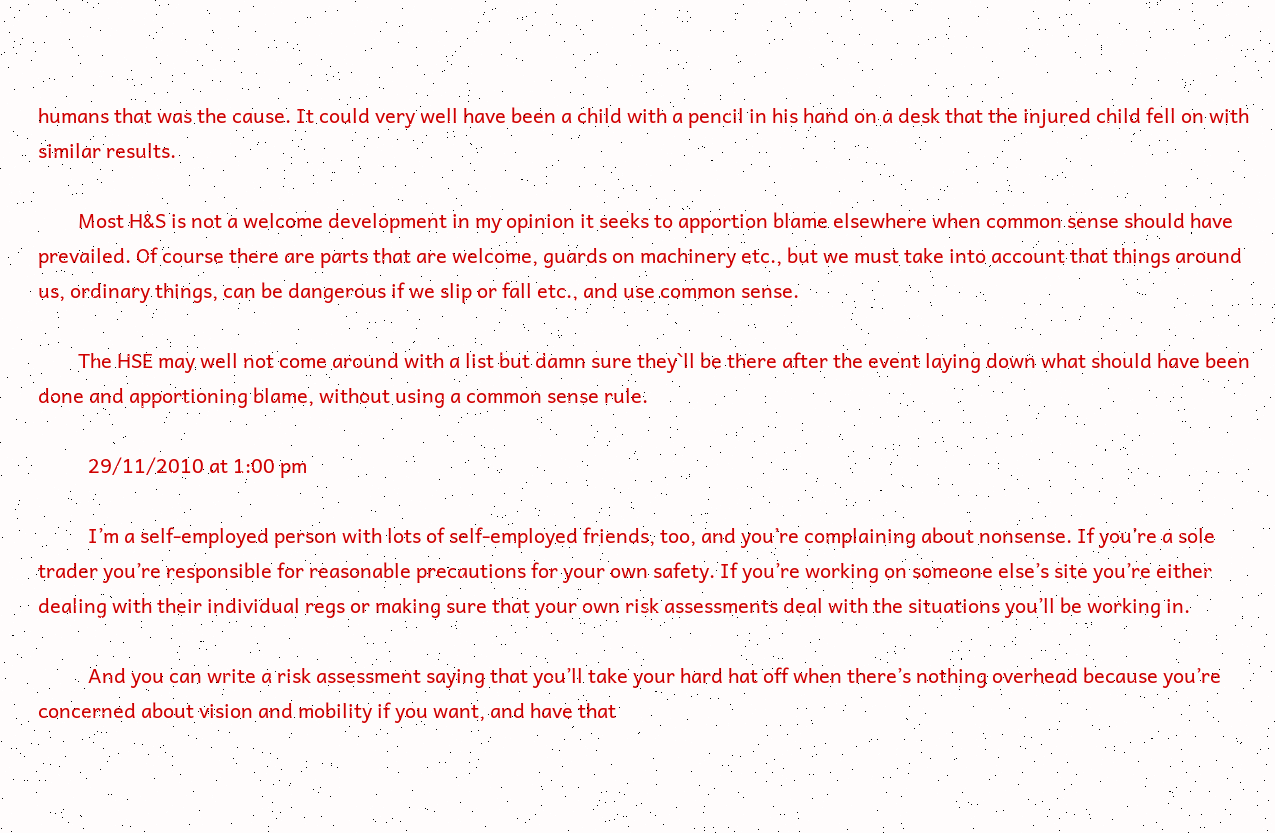humans that was the cause. It could very well have been a child with a pencil in his hand on a desk that the injured child fell on with similar results.

        Most H&S is not a welcome development in my opinion it seeks to apportion blame elsewhere when common sense should have prevailed. Of course there are parts that are welcome, guards on machinery etc., but we must take into account that things around us, ordinary things, can be dangerous if we slip or fall etc., and use common sense.

        The HSE may well not come around with a list but damn sure they`ll be there after the event laying down what should have been done and apportioning blame, without using a common sense rule.

          29/11/2010 at 1:00 pm

          I’m a self-employed person with lots of self-employed friends, too, and you’re complaining about nonsense. If you’re a sole trader you’re responsible for reasonable precautions for your own safety. If you’re working on someone else’s site you’re either dealing with their individual regs or making sure that your own risk assessments deal with the situations you’ll be working in.

          And you can write a risk assessment saying that you’ll take your hard hat off when there’s nothing overhead because you’re concerned about vision and mobility if you want, and have that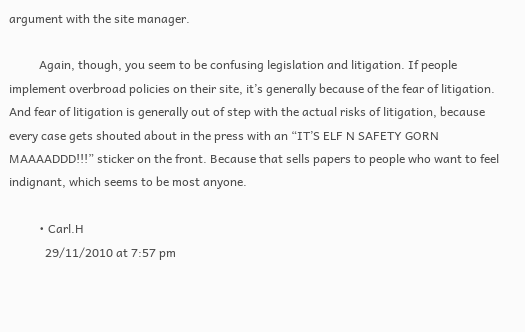argument with the site manager.

          Again, though, you seem to be confusing legislation and litigation. If people implement overbroad policies on their site, it’s generally because of the fear of litigation. And fear of litigation is generally out of step with the actual risks of litigation, because every case gets shouted about in the press with an “IT’S ELF N SAFETY GORN MAAAADDD!!!” sticker on the front. Because that sells papers to people who want to feel indignant, which seems to be most anyone.

          • Carl.H
            29/11/2010 at 7:57 pm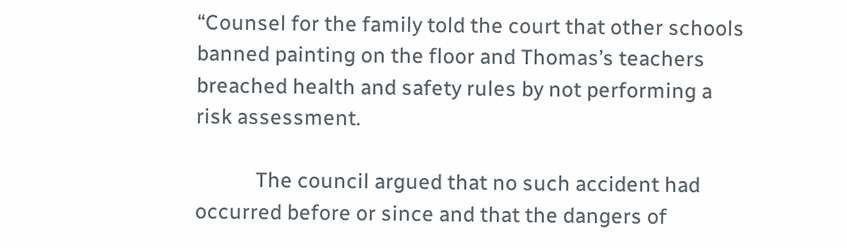“Counsel for the family told the court that other schools banned painting on the floor and Thomas’s teachers breached health and safety rules by not performing a risk assessment.

            The council argued that no such accident had occurred before or since and that the dangers of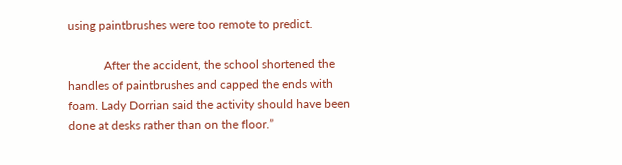using paintbrushes were too remote to predict.

            After the accident, the school shortened the handles of paintbrushes and capped the ends with foam. Lady Dorrian said the activity should have been done at desks rather than on the floor.”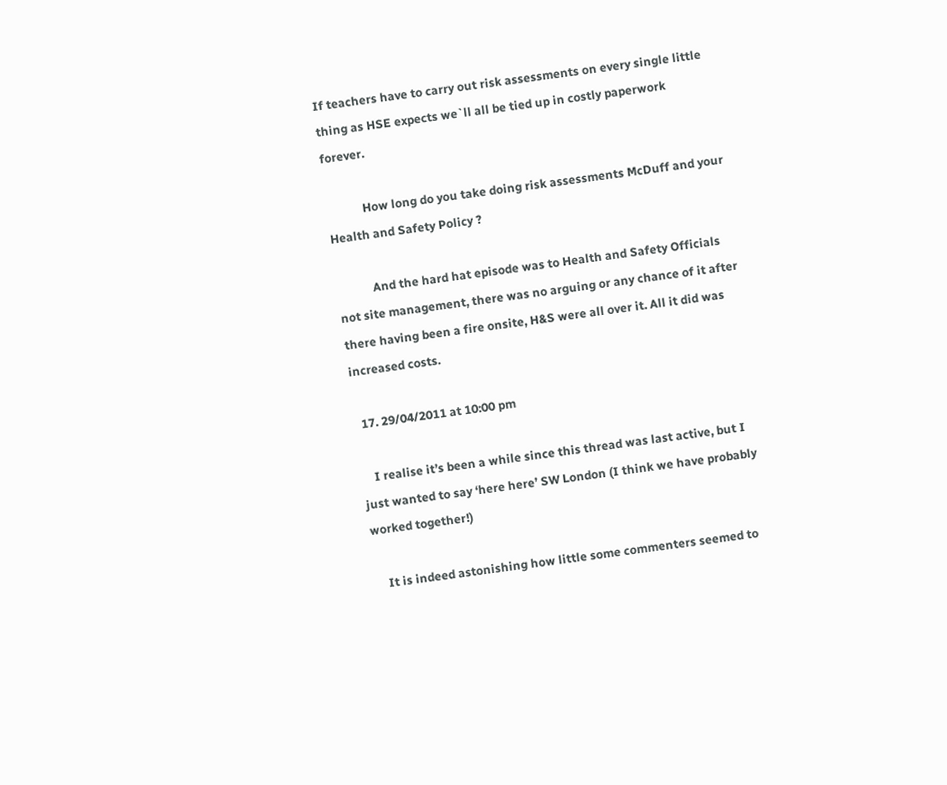If teachers have to carry out risk assessments on every single little thing as HSE expects we`ll all be tied up in costly paperwork forever.

            How long do you take doing risk assessments McDuff and your Health and Safety Policy ?

            And the hard hat episode was to Health and Safety Officials not site management, there was no arguing or any chance of it after there having been a fire onsite, H&S were all over it. All it did was increased costs.

  17. 29/04/2011 at 10:00 pm

    I realise it’s been a while since this thread was last active, but I just wanted to say ‘here here’ SW London (I think we have probably worked together!)

    It is indeed astonishing how little some commenters seemed to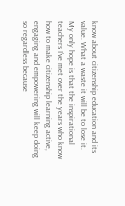know about citizenship education and its value. What a waste it will be to lose it. My only hope is that the inspirational teachers I’ve met over the years who know how to make citizenship learning active, engaging and empowering will keep doing so regardless because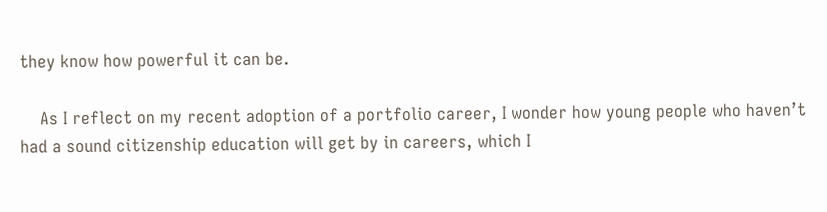they know how powerful it can be.

    As I reflect on my recent adoption of a portfolio career, I wonder how young people who haven’t had a sound citizenship education will get by in careers, which I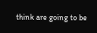think are going to be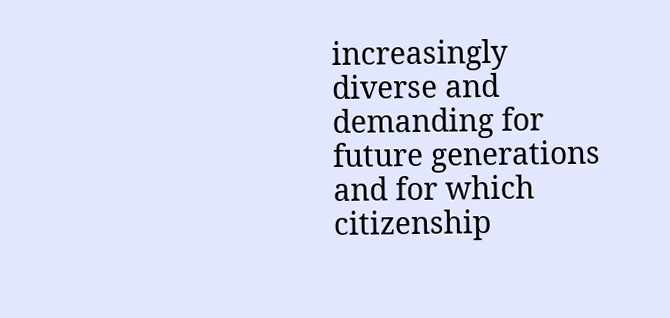increasingly diverse and demanding for future generations and for which citizenship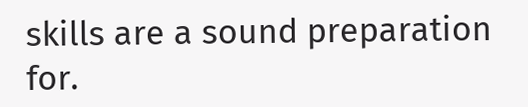skills are a sound preparation for.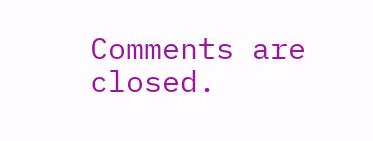Comments are closed.